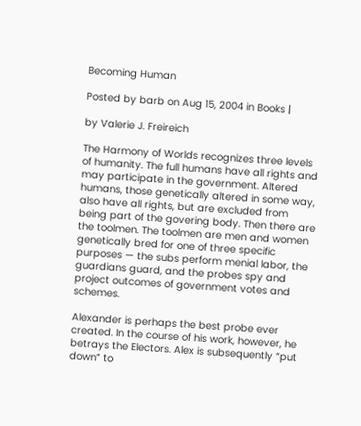Becoming Human

Posted by barb on Aug 15, 2004 in Books |

by Valerie J. Freireich

The Harmony of Worlds recognizes three levels of humanity. The full humans have all rights and may participate in the government. Altered humans, those genetically altered in some way, also have all rights, but are excluded from being part of the govering body. Then there are the toolmen. The toolmen are men and women genetically bred for one of three specific purposes — the subs perform menial labor, the guardians guard, and the probes spy and project outcomes of government votes and schemes.

Alexander is perhaps the best probe ever created. In the course of his work, however, he betrays the Electors. Alex is subsequently “put down” to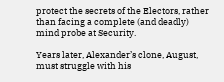protect the secrets of the Electors, rather than facing a complete (and deadly) mind probe at Security.

Years later, Alexander’s clone, August, must struggle with his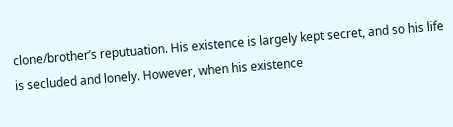clone/brother’s reputuation. His existence is largely kept secret, and so his life is secluded and lonely. However, when his existence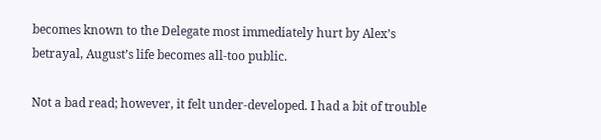becomes known to the Delegate most immediately hurt by Alex’s betrayal, August’s life becomes all-too public.

Not a bad read; however, it felt under-developed. I had a bit of trouble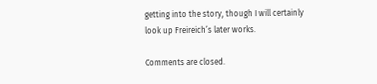getting into the story, though I will certainly look up Freireich’s later works.

Comments are closed.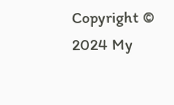Copyright © 2024 My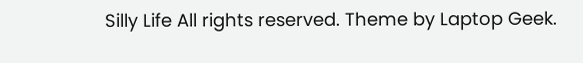Silly Life All rights reserved. Theme by Laptop Geek.